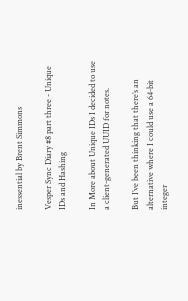inessential by Brent Simmons

Vesper Sync Diary #8 part three - Unique IDs and Hashing

In More about Unique IDs I decided to use a client-generated UUID for notes.

But I’ve been thinking that there’s an alternative where I could use a 64-bit integer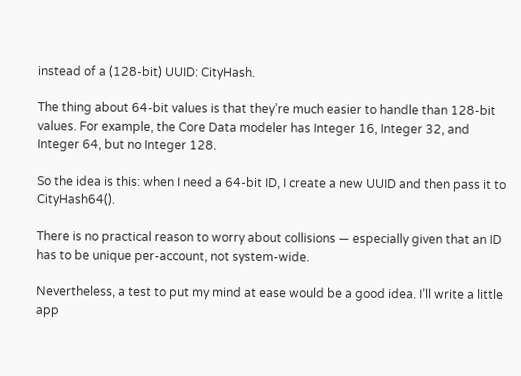instead of a (128-bit) UUID: CityHash.

The thing about 64-bit values is that they’re much easier to handle than 128-bit values. For example, the Core Data modeler has Integer 16, Integer 32, and Integer 64, but no Integer 128.

So the idea is this: when I need a 64-bit ID, I create a new UUID and then pass it to CityHash64().

There is no practical reason to worry about collisions — especially given that an ID has to be unique per-account, not system-wide.

Nevertheless, a test to put my mind at ease would be a good idea. I’ll write a little app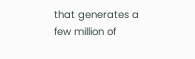that generates a few million of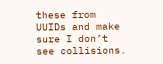these from UUIDs and make sure I don’t see collisions.